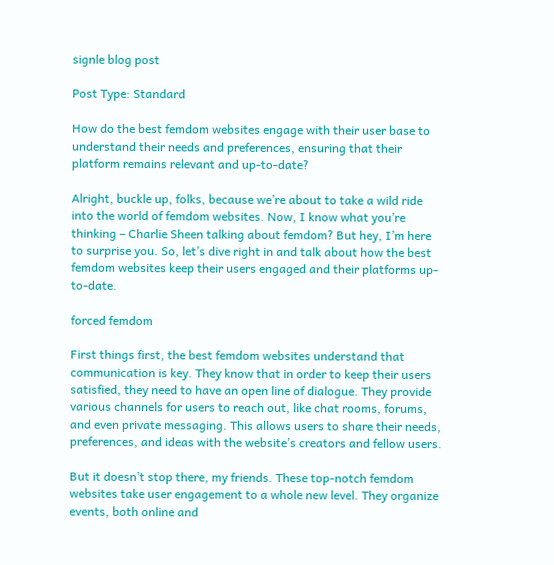signle blog post

Post Type: Standard

How do the best femdom websites engage with their user base to understand their needs and preferences, ensuring that their platform remains relevant and up-to-date?

Alright, buckle up, folks, because we’re about to take a wild ride into the world of femdom websites. Now, I know what you’re thinking – Charlie Sheen talking about femdom? But hey, I’m here to surprise you. So, let’s dive right in and talk about how the best femdom websites keep their users engaged and their platforms up-to-date.

forced femdom

First things first, the best femdom websites understand that communication is key. They know that in order to keep their users satisfied, they need to have an open line of dialogue. They provide various channels for users to reach out, like chat rooms, forums, and even private messaging. This allows users to share their needs, preferences, and ideas with the website’s creators and fellow users.

But it doesn’t stop there, my friends. These top-notch femdom websites take user engagement to a whole new level. They organize events, both online and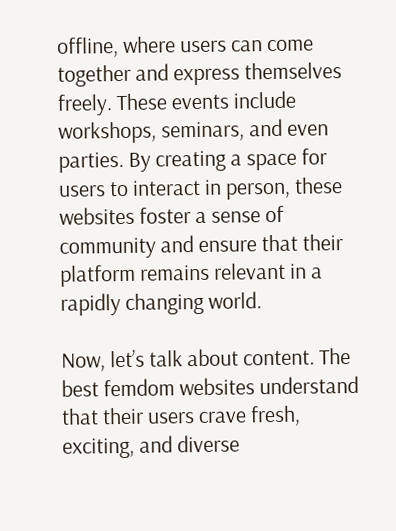offline, where users can come together and express themselves freely. These events include workshops, seminars, and even parties. By creating a space for users to interact in person, these websites foster a sense of community and ensure that their platform remains relevant in a rapidly changing world.

Now, let’s talk about content. The best femdom websites understand that their users crave fresh, exciting, and diverse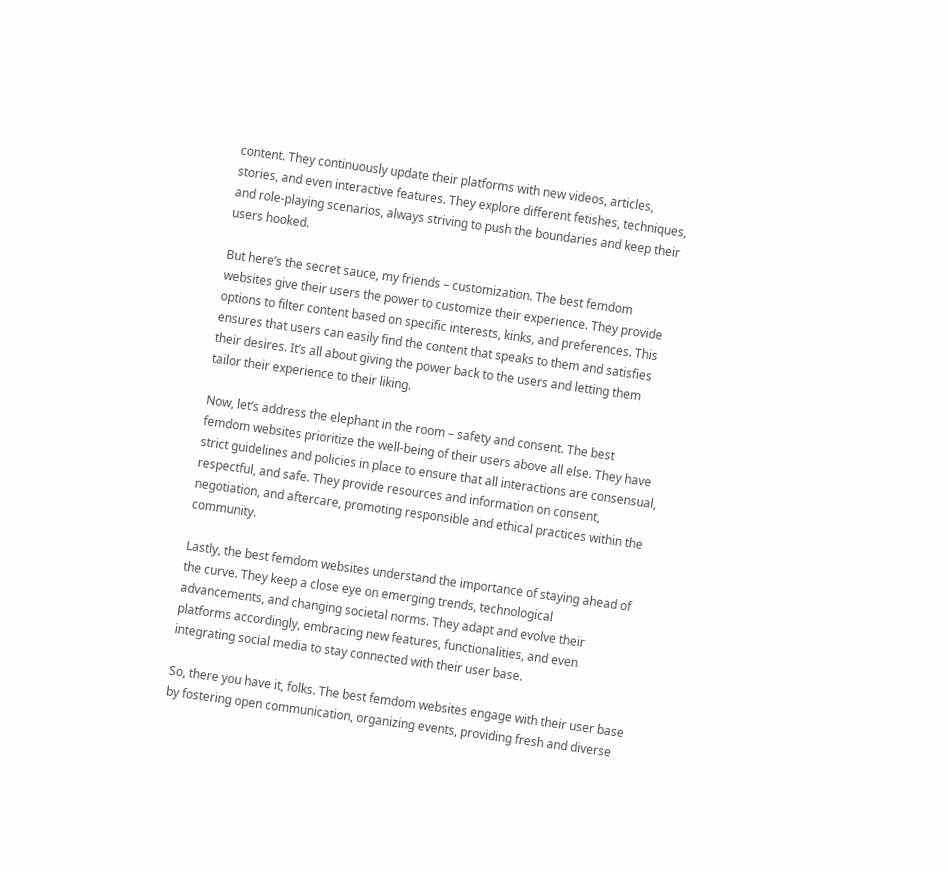content. They continuously update their platforms with new videos, articles, stories, and even interactive features. They explore different fetishes, techniques, and role-playing scenarios, always striving to push the boundaries and keep their users hooked.

But here’s the secret sauce, my friends – customization. The best femdom websites give their users the power to customize their experience. They provide options to filter content based on specific interests, kinks, and preferences. This ensures that users can easily find the content that speaks to them and satisfies their desires. It’s all about giving the power back to the users and letting them tailor their experience to their liking.

Now, let’s address the elephant in the room – safety and consent. The best femdom websites prioritize the well-being of their users above all else. They have strict guidelines and policies in place to ensure that all interactions are consensual, respectful, and safe. They provide resources and information on consent, negotiation, and aftercare, promoting responsible and ethical practices within the community.

Lastly, the best femdom websites understand the importance of staying ahead of the curve. They keep a close eye on emerging trends, technological advancements, and changing societal norms. They adapt and evolve their platforms accordingly, embracing new features, functionalities, and even integrating social media to stay connected with their user base.

So, there you have it, folks. The best femdom websites engage with their user base by fostering open communication, organizing events, providing fresh and diverse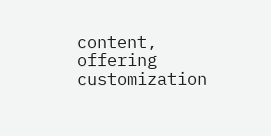content, offering customization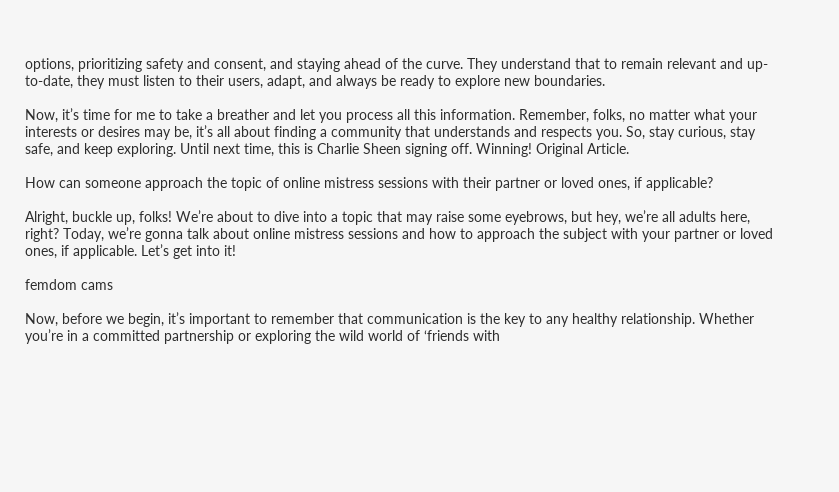options, prioritizing safety and consent, and staying ahead of the curve. They understand that to remain relevant and up-to-date, they must listen to their users, adapt, and always be ready to explore new boundaries.

Now, it’s time for me to take a breather and let you process all this information. Remember, folks, no matter what your interests or desires may be, it’s all about finding a community that understands and respects you. So, stay curious, stay safe, and keep exploring. Until next time, this is Charlie Sheen signing off. Winning! Original Article.

How can someone approach the topic of online mistress sessions with their partner or loved ones, if applicable?

Alright, buckle up, folks! We’re about to dive into a topic that may raise some eyebrows, but hey, we’re all adults here, right? Today, we’re gonna talk about online mistress sessions and how to approach the subject with your partner or loved ones, if applicable. Let’s get into it!

femdom cams

Now, before we begin, it’s important to remember that communication is the key to any healthy relationship. Whether you’re in a committed partnership or exploring the wild world of ‘friends with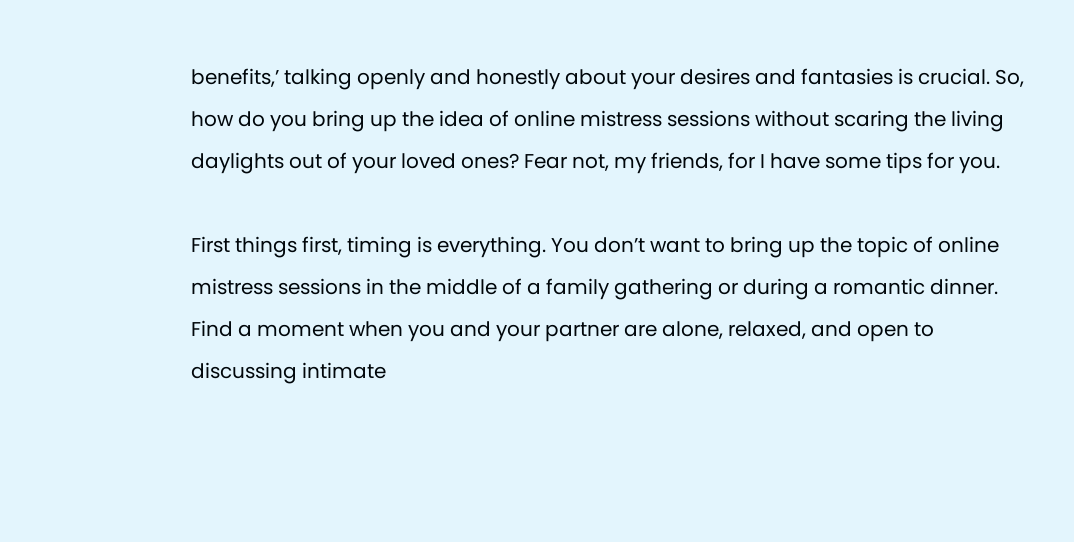benefits,’ talking openly and honestly about your desires and fantasies is crucial. So, how do you bring up the idea of online mistress sessions without scaring the living daylights out of your loved ones? Fear not, my friends, for I have some tips for you.

First things first, timing is everything. You don’t want to bring up the topic of online mistress sessions in the middle of a family gathering or during a romantic dinner. Find a moment when you and your partner are alone, relaxed, and open to discussing intimate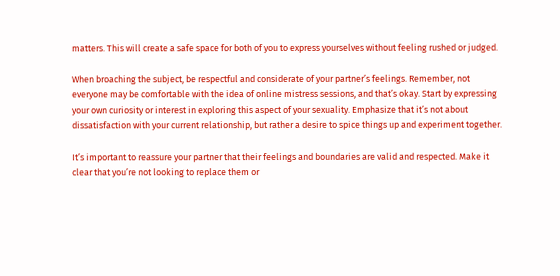matters. This will create a safe space for both of you to express yourselves without feeling rushed or judged.

When broaching the subject, be respectful and considerate of your partner’s feelings. Remember, not everyone may be comfortable with the idea of online mistress sessions, and that’s okay. Start by expressing your own curiosity or interest in exploring this aspect of your sexuality. Emphasize that it’s not about dissatisfaction with your current relationship, but rather a desire to spice things up and experiment together.

It’s important to reassure your partner that their feelings and boundaries are valid and respected. Make it clear that you’re not looking to replace them or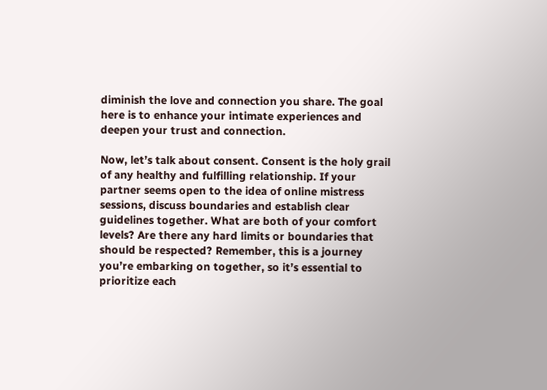diminish the love and connection you share. The goal here is to enhance your intimate experiences and deepen your trust and connection.

Now, let’s talk about consent. Consent is the holy grail of any healthy and fulfilling relationship. If your partner seems open to the idea of online mistress sessions, discuss boundaries and establish clear guidelines together. What are both of your comfort levels? Are there any hard limits or boundaries that should be respected? Remember, this is a journey you’re embarking on together, so it’s essential to prioritize each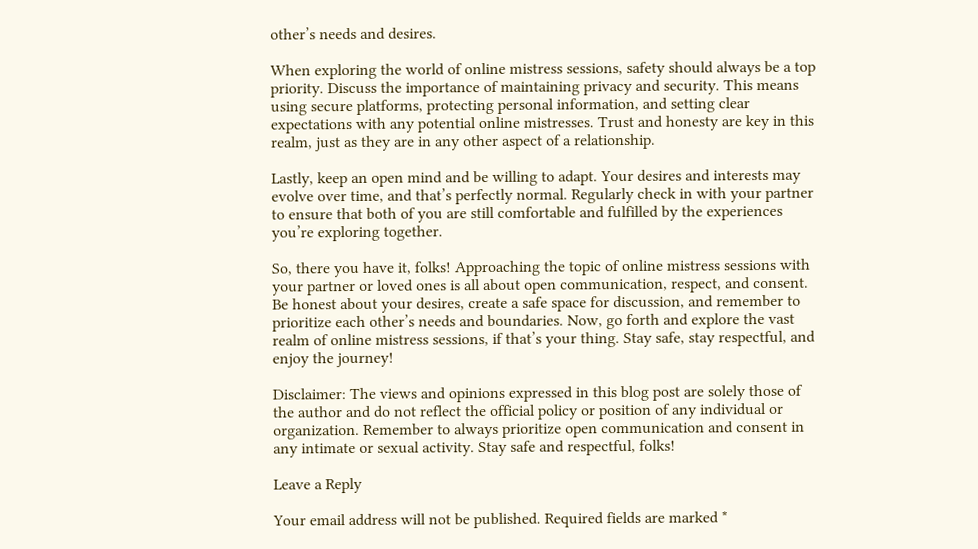other’s needs and desires.

When exploring the world of online mistress sessions, safety should always be a top priority. Discuss the importance of maintaining privacy and security. This means using secure platforms, protecting personal information, and setting clear expectations with any potential online mistresses. Trust and honesty are key in this realm, just as they are in any other aspect of a relationship.

Lastly, keep an open mind and be willing to adapt. Your desires and interests may evolve over time, and that’s perfectly normal. Regularly check in with your partner to ensure that both of you are still comfortable and fulfilled by the experiences you’re exploring together.

So, there you have it, folks! Approaching the topic of online mistress sessions with your partner or loved ones is all about open communication, respect, and consent. Be honest about your desires, create a safe space for discussion, and remember to prioritize each other’s needs and boundaries. Now, go forth and explore the vast realm of online mistress sessions, if that’s your thing. Stay safe, stay respectful, and enjoy the journey!

Disclaimer: The views and opinions expressed in this blog post are solely those of the author and do not reflect the official policy or position of any individual or organization. Remember to always prioritize open communication and consent in any intimate or sexual activity. Stay safe and respectful, folks!

Leave a Reply

Your email address will not be published. Required fields are marked *